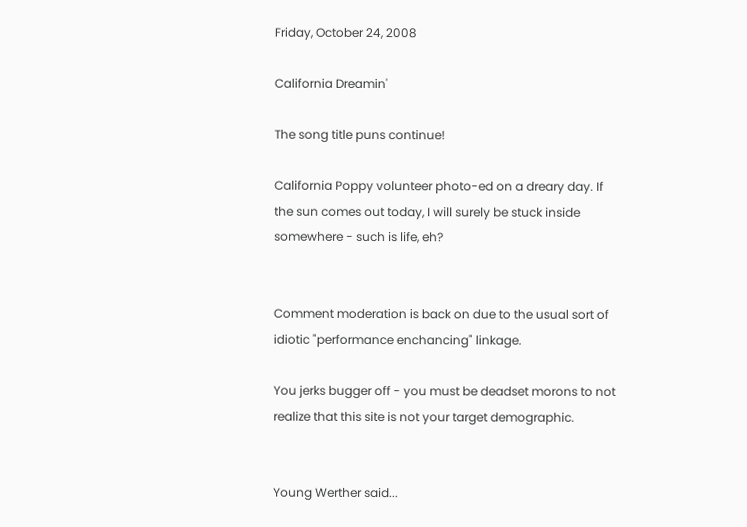Friday, October 24, 2008

California Dreamin'

The song title puns continue!

California Poppy volunteer photo-ed on a dreary day. If the sun comes out today, I will surely be stuck inside somewhere - such is life, eh?


Comment moderation is back on due to the usual sort of idiotic "performance enchancing" linkage.

You jerks bugger off - you must be deadset morons to not realize that this site is not your target demographic.


Young Werther said...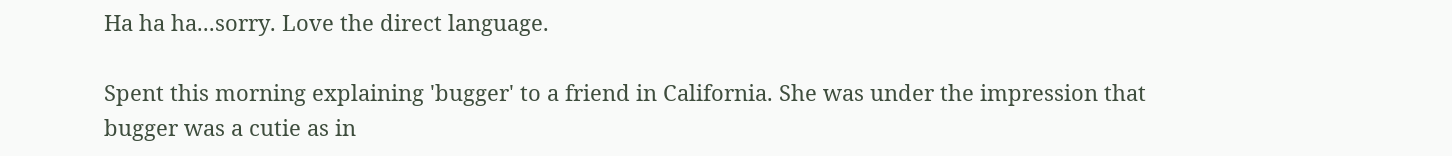Ha ha ha...sorry. Love the direct language.

Spent this morning explaining 'bugger' to a friend in California. She was under the impression that bugger was a cutie as in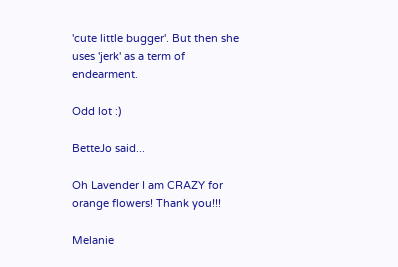'cute little bugger'. But then she uses 'jerk' as a term of endearment.

Odd lot :)

BetteJo said...

Oh Lavender I am CRAZY for orange flowers! Thank you!!!

Melanie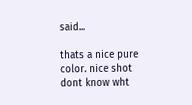said...

thats a nice pure color. nice shot
dont know wht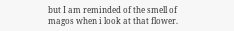but I am reminded of the smell of magos when i look at that flower.